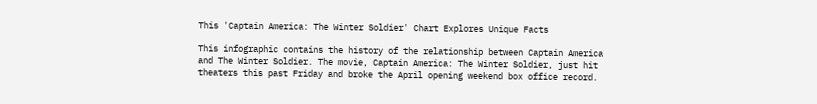This 'Captain America: The Winter Soldier' Chart Explores Unique Facts

This infographic contains the history of the relationship between Captain America and The Winter Soldier. The movie, Captain America: The Winter Soldier, just hit theaters this past Friday and broke the April opening weekend box office record.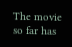The movie so far has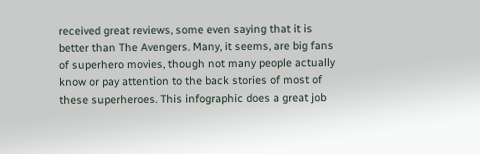received great reviews, some even saying that it is better than The Avengers. Many, it seems, are big fans of superhero movies, though not many people actually know or pay attention to the back stories of most of these superheroes. This infographic does a great job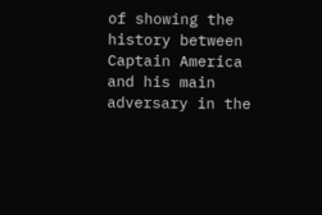of showing the history between Captain America and his main adversary in the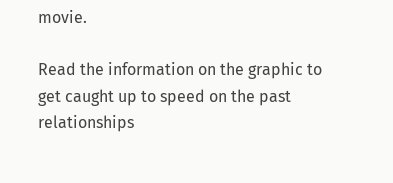movie.

Read the information on the graphic to get caught up to speed on the past relationships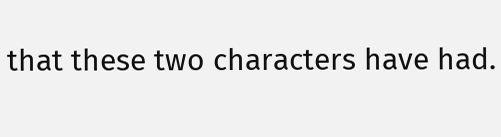that these two characters have had.